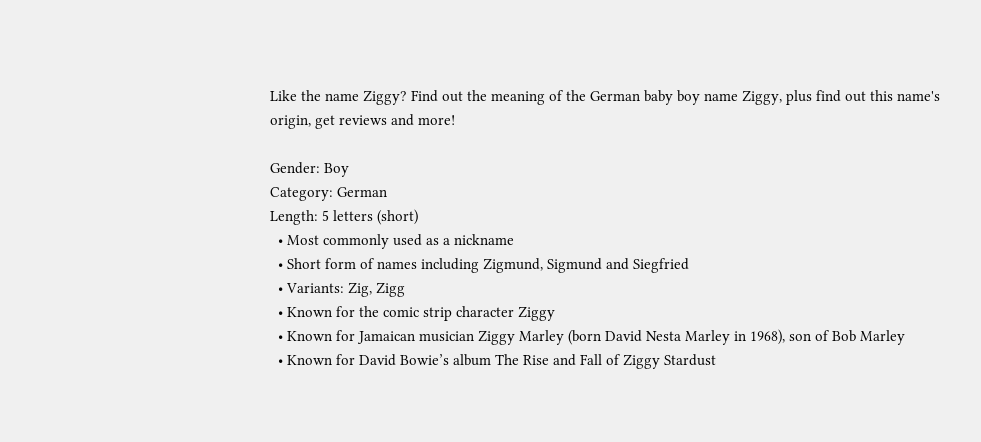Like the name Ziggy? Find out the meaning of the German baby boy name Ziggy, plus find out this name's origin, get reviews and more!

Gender: Boy
Category: German
Length: 5 letters (short)
  • Most commonly used as a nickname
  • Short form of names including Zigmund, Sigmund and Siegfried
  • Variants: Zig, Zigg
  • Known for the comic strip character Ziggy
  • Known for Jamaican musician Ziggy Marley (born David Nesta Marley in 1968), son of Bob Marley
  • Known for David Bowie’s album The Rise and Fall of Ziggy Stardust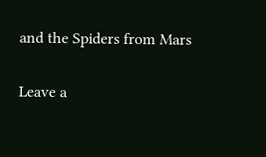and the Spiders from Mars

Leave a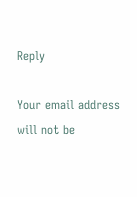Reply

Your email address will not be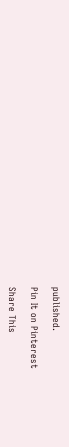published.

Pin It on Pinterest

Share This